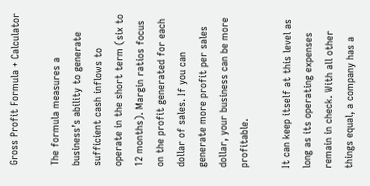Gross Profit Formula + Calculator

The formula measures a business’s ability to generate sufficient cash inflows to operate in the short term (six to 12 months). Margin ratios focus on the profit generated for each dollar of sales. If you can generate more profit per sales dollar, your business can be more profitable.

It can keep itself at this level as long as its operating expenses remain in check. With all other things equal, a company has a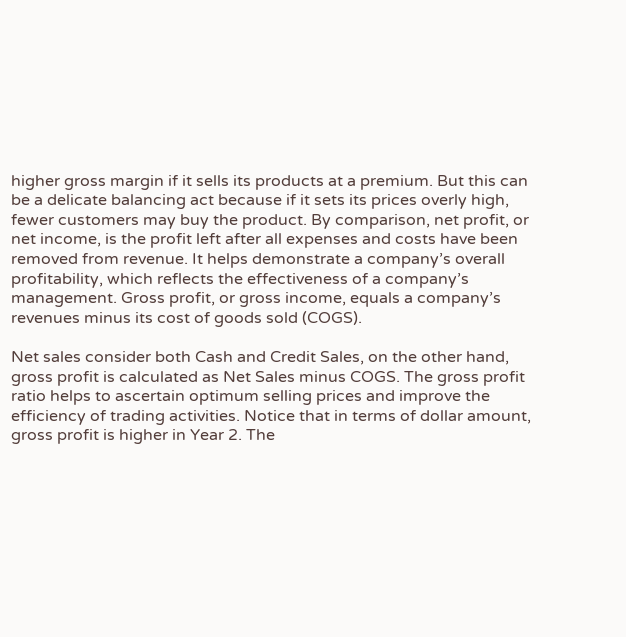higher gross margin if it sells its products at a premium. But this can be a delicate balancing act because if it sets its prices overly high, fewer customers may buy the product. By comparison, net profit, or net income, is the profit left after all expenses and costs have been removed from revenue. It helps demonstrate a company’s overall profitability, which reflects the effectiveness of a company’s management. Gross profit, or gross income, equals a company’s revenues minus its cost of goods sold (COGS).

Net sales consider both Cash and Credit Sales, on the other hand, gross profit is calculated as Net Sales minus COGS. The gross profit ratio helps to ascertain optimum selling prices and improve the efficiency of trading activities. Notice that in terms of dollar amount, gross profit is higher in Year 2. The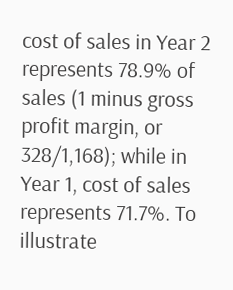cost of sales in Year 2 represents 78.9% of sales (1 minus gross profit margin, or 328/1,168); while in Year 1, cost of sales represents 71.7%. To illustrate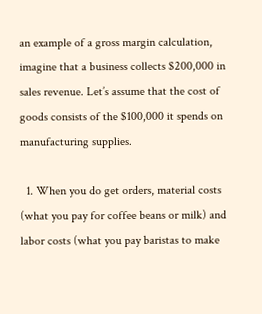an example of a gross margin calculation, imagine that a business collects $200,000 in sales revenue. Let’s assume that the cost of goods consists of the $100,000 it spends on manufacturing supplies.

  1. When you do get orders, material costs (what you pay for coffee beans or milk) and labor costs (what you pay baristas to make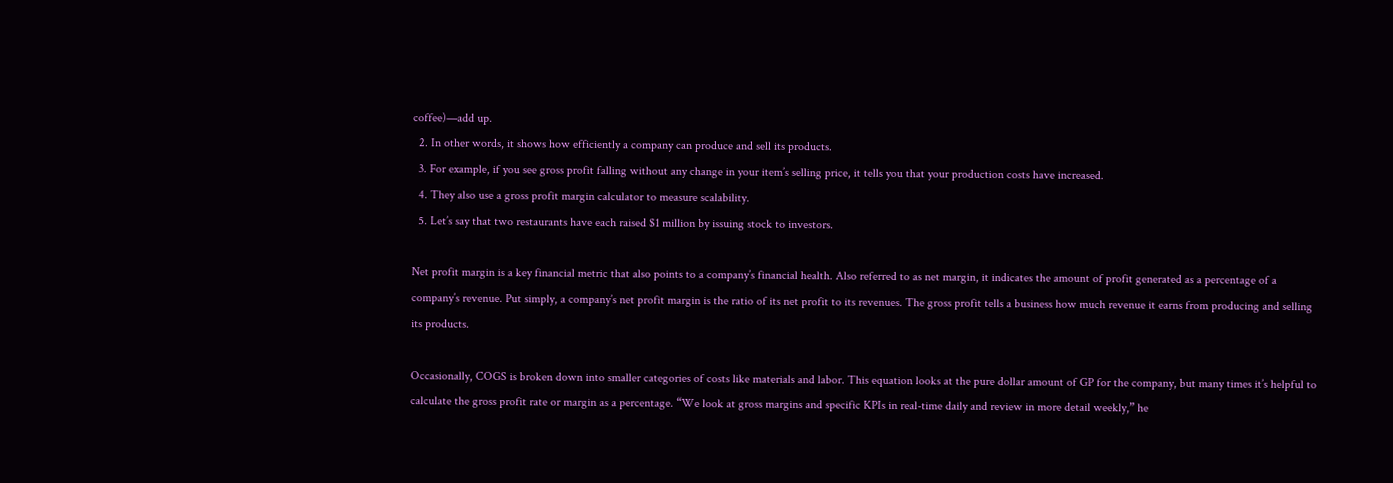coffee)—add up.
  2. In other words, it shows how efficiently a company can produce and sell its products.
  3. For example, if you see gross profit falling without any change in your item’s selling price, it tells you that your production costs have increased.
  4. They also use a gross profit margin calculator to measure scalability.
  5. Let’s say that two restaurants have each raised $1 million by issuing stock to investors.

Net profit margin is a key financial metric that also points to a company’s financial health. Also referred to as net margin, it indicates the amount of profit generated as a percentage of a company’s revenue. Put simply, a company’s net profit margin is the ratio of its net profit to its revenues. The gross profit tells a business how much revenue it earns from producing and selling its products.

Occasionally, COGS is broken down into smaller categories of costs like materials and labor. This equation looks at the pure dollar amount of GP for the company, but many times it’s helpful to calculate the gross profit rate or margin as a percentage. “We look at gross margins and specific KPIs in real-time daily and review in more detail weekly,” he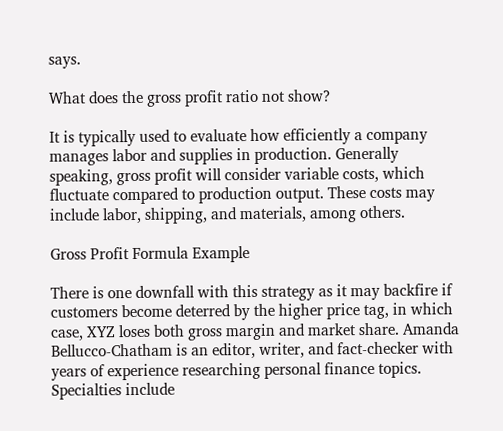says.

What does the gross profit ratio not show?

It is typically used to evaluate how efficiently a company manages labor and supplies in production. Generally speaking, gross profit will consider variable costs, which fluctuate compared to production output. These costs may include labor, shipping, and materials, among others.

Gross Profit Formula Example

There is one downfall with this strategy as it may backfire if customers become deterred by the higher price tag, in which case, XYZ loses both gross margin and market share. Amanda Bellucco-Chatham is an editor, writer, and fact-checker with years of experience researching personal finance topics. Specialties include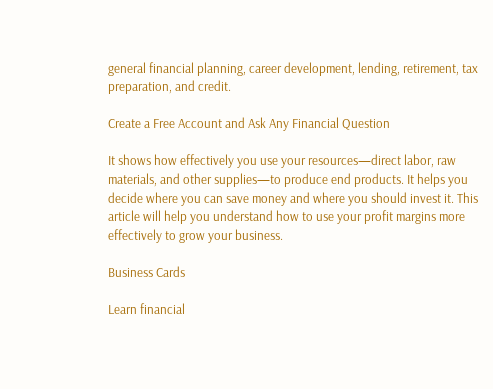general financial planning, career development, lending, retirement, tax preparation, and credit.

Create a Free Account and Ask Any Financial Question

It shows how effectively you use your resources—direct labor, raw materials, and other supplies—to produce end products. It helps you decide where you can save money and where you should invest it. This article will help you understand how to use your profit margins more effectively to grow your business.

Business Cards

Learn financial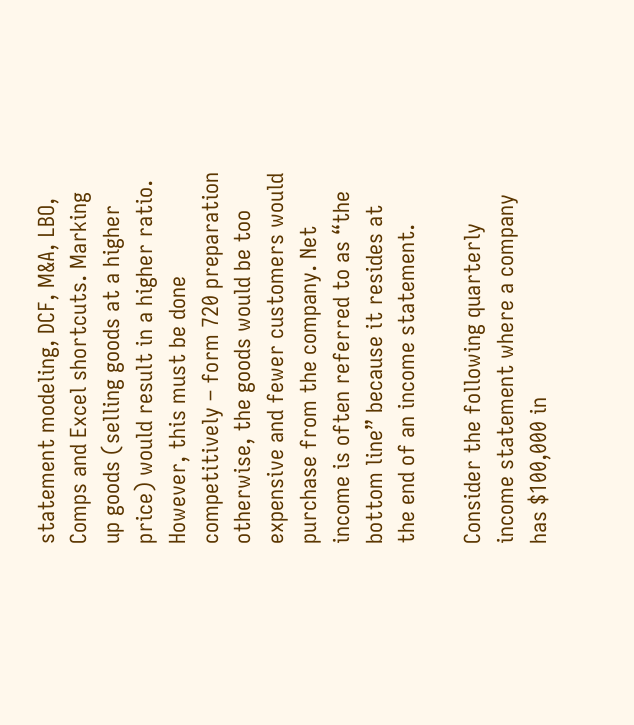statement modeling, DCF, M&A, LBO, Comps and Excel shortcuts. Marking up goods (selling goods at a higher price) would result in a higher ratio. However, this must be done competitively – form 720 preparation otherwise, the goods would be too expensive and fewer customers would purchase from the company. Net income is often referred to as “the bottom line” because it resides at the end of an income statement.

Consider the following quarterly income statement where a company has $100,000 in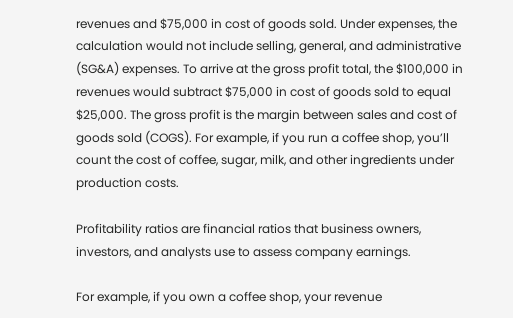revenues and $75,000 in cost of goods sold. Under expenses, the calculation would not include selling, general, and administrative (SG&A) expenses. To arrive at the gross profit total, the $100,000 in revenues would subtract $75,000 in cost of goods sold to equal $25,000. The gross profit is the margin between sales and cost of goods sold (COGS). For example, if you run a coffee shop, you’ll count the cost of coffee, sugar, milk, and other ingredients under production costs.

Profitability ratios are financial ratios that business owners, investors, and analysts use to assess company earnings.

For example, if you own a coffee shop, your revenue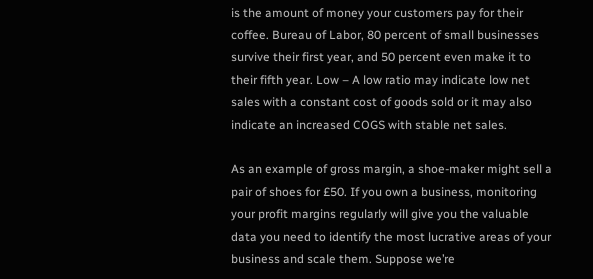is the amount of money your customers pay for their coffee. Bureau of Labor, 80 percent of small businesses survive their first year, and 50 percent even make it to their fifth year. Low – A low ratio may indicate low net sales with a constant cost of goods sold or it may also indicate an increased COGS with stable net sales.

As an example of gross margin, a shoe-maker might sell a pair of shoes for £50. If you own a business, monitoring your profit margins regularly will give you the valuable data you need to identify the most lucrative areas of your business and scale them. Suppose we’re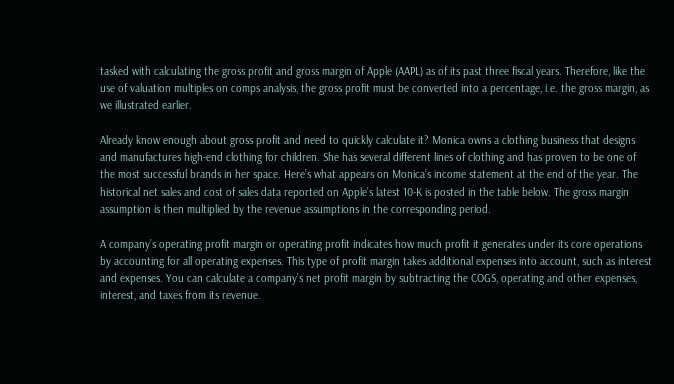tasked with calculating the gross profit and gross margin of Apple (AAPL) as of its past three fiscal years. Therefore, like the use of valuation multiples on comps analysis, the gross profit must be converted into a percentage, i.e. the gross margin, as we illustrated earlier.

Already know enough about gross profit and need to quickly calculate it? Monica owns a clothing business that designs and manufactures high-end clothing for children. She has several different lines of clothing and has proven to be one of the most successful brands in her space. Here’s what appears on Monica’s income statement at the end of the year. The historical net sales and cost of sales data reported on Apple’s latest 10-K is posted in the table below. The gross margin assumption is then multiplied by the revenue assumptions in the corresponding period.

A company’s operating profit margin or operating profit indicates how much profit it generates under its core operations by accounting for all operating expenses. This type of profit margin takes additional expenses into account, such as interest and expenses. You can calculate a company’s net profit margin by subtracting the COGS, operating and other expenses, interest, and taxes from its revenue.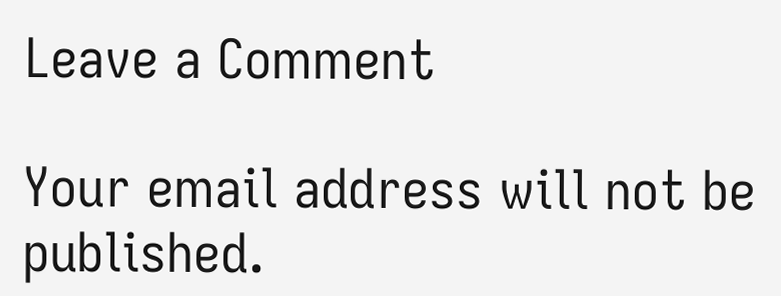Leave a Comment

Your email address will not be published.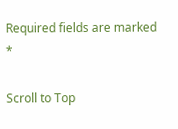Required fields are marked *

Scroll to Top